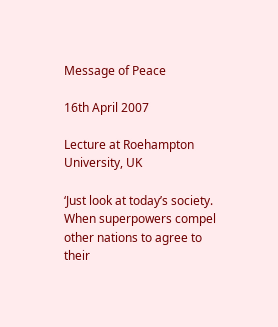Message of Peace

16th April 2007

Lecture at Roehampton University, UK

‘Just look at today’s society. When superpowers compel other nations to agree to their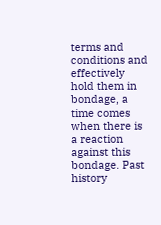terms and conditions and effectively hold them in bondage, a time comes when there is a reaction against this bondage. Past history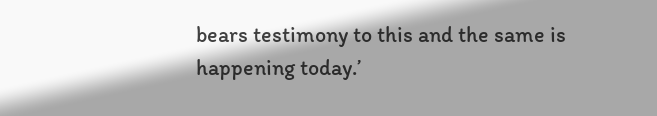bears testimony to this and the same is happening today.’